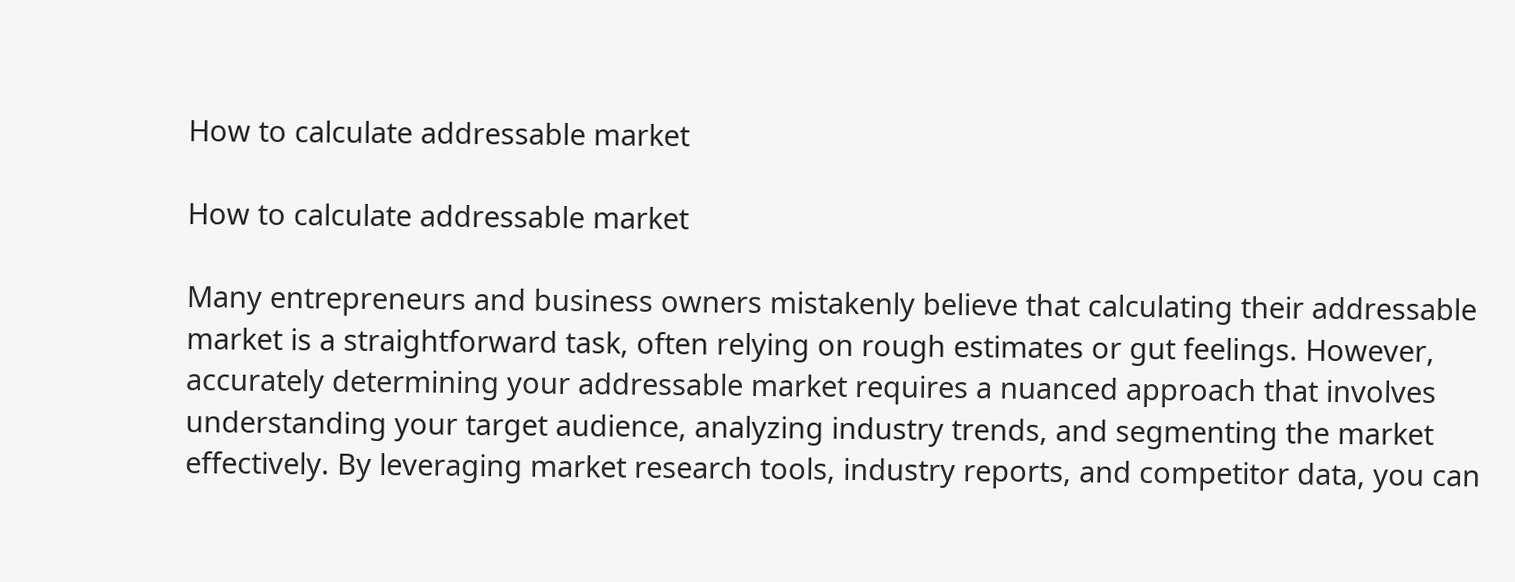How to calculate addressable market

How to calculate addressable market

Many entrepreneurs and business owners mistakenly believe that calculating their addressable market is a straightforward task, often relying on rough estimates or gut feelings. However, accurately determining your addressable market requires a nuanced approach that involves understanding your target audience, analyzing industry trends, and segmenting the market effectively. By leveraging market research tools, industry reports, and competitor data, you can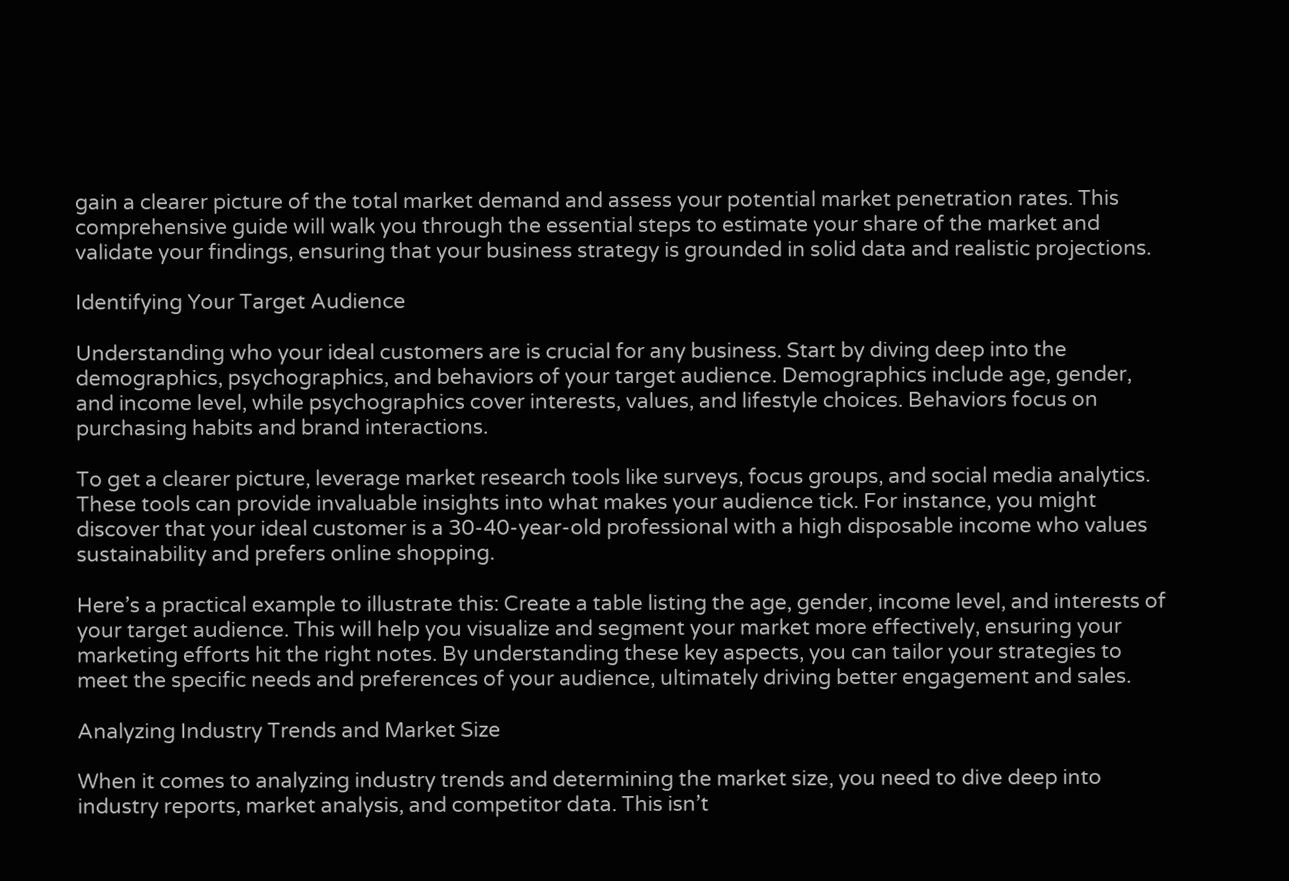gain a clearer picture of the total market demand and assess your potential market penetration rates. This comprehensive guide will walk you through the essential steps to estimate your share of the market and validate your findings, ensuring that your business strategy is grounded in solid data and realistic projections.

Identifying Your Target Audience

Understanding who your ideal customers are is crucial for any business. Start by diving deep into the demographics, psychographics, and behaviors of your target audience. Demographics include age, gender, and income level, while psychographics cover interests, values, and lifestyle choices. Behaviors focus on purchasing habits and brand interactions.

To get a clearer picture, leverage market research tools like surveys, focus groups, and social media analytics. These tools can provide invaluable insights into what makes your audience tick. For instance, you might discover that your ideal customer is a 30-40-year-old professional with a high disposable income who values sustainability and prefers online shopping.

Here’s a practical example to illustrate this: Create a table listing the age, gender, income level, and interests of your target audience. This will help you visualize and segment your market more effectively, ensuring your marketing efforts hit the right notes. By understanding these key aspects, you can tailor your strategies to meet the specific needs and preferences of your audience, ultimately driving better engagement and sales.

Analyzing Industry Trends and Market Size

When it comes to analyzing industry trends and determining the market size, you need to dive deep into industry reports, market analysis, and competitor data. This isn’t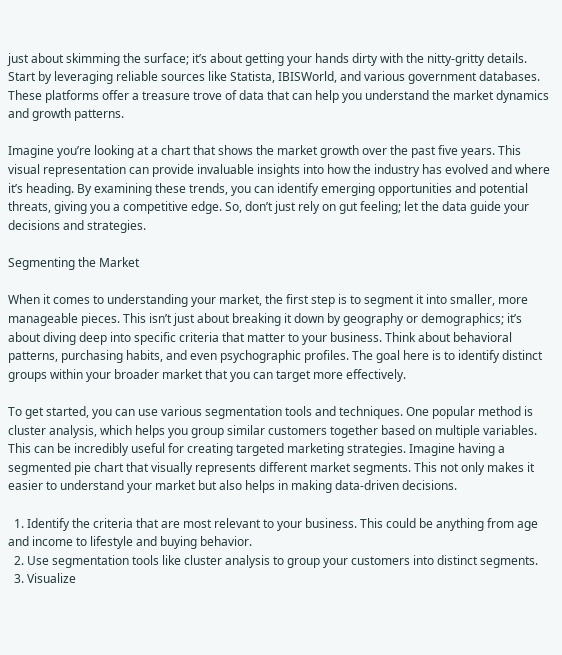just about skimming the surface; it’s about getting your hands dirty with the nitty-gritty details. Start by leveraging reliable sources like Statista, IBISWorld, and various government databases. These platforms offer a treasure trove of data that can help you understand the market dynamics and growth patterns.

Imagine you’re looking at a chart that shows the market growth over the past five years. This visual representation can provide invaluable insights into how the industry has evolved and where it’s heading. By examining these trends, you can identify emerging opportunities and potential threats, giving you a competitive edge. So, don’t just rely on gut feeling; let the data guide your decisions and strategies.

Segmenting the Market

When it comes to understanding your market, the first step is to segment it into smaller, more manageable pieces. This isn’t just about breaking it down by geography or demographics; it’s about diving deep into specific criteria that matter to your business. Think about behavioral patterns, purchasing habits, and even psychographic profiles. The goal here is to identify distinct groups within your broader market that you can target more effectively.

To get started, you can use various segmentation tools and techniques. One popular method is cluster analysis, which helps you group similar customers together based on multiple variables. This can be incredibly useful for creating targeted marketing strategies. Imagine having a segmented pie chart that visually represents different market segments. This not only makes it easier to understand your market but also helps in making data-driven decisions.

  1. Identify the criteria that are most relevant to your business. This could be anything from age and income to lifestyle and buying behavior.
  2. Use segmentation tools like cluster analysis to group your customers into distinct segments.
  3. Visualize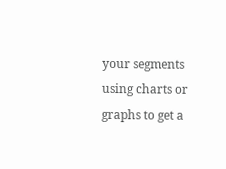your segments using charts or graphs to get a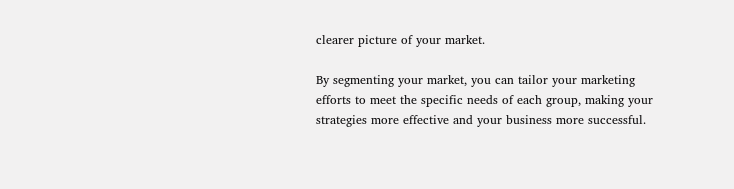clearer picture of your market.

By segmenting your market, you can tailor your marketing efforts to meet the specific needs of each group, making your strategies more effective and your business more successful.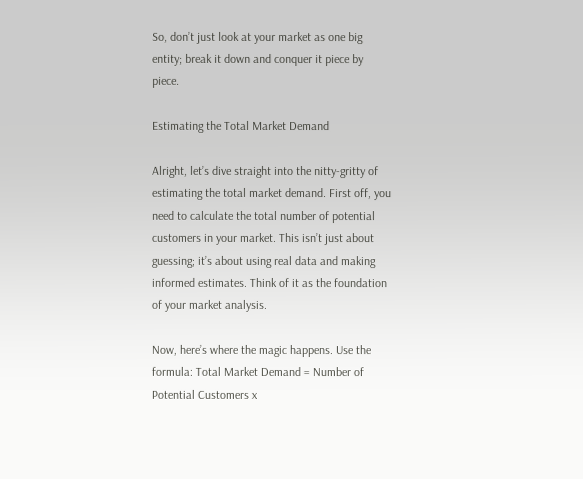So, don’t just look at your market as one big entity; break it down and conquer it piece by piece.

Estimating the Total Market Demand

Alright, let’s dive straight into the nitty-gritty of estimating the total market demand. First off, you need to calculate the total number of potential customers in your market. This isn’t just about guessing; it’s about using real data and making informed estimates. Think of it as the foundation of your market analysis.

Now, here’s where the magic happens. Use the formula: Total Market Demand = Number of Potential Customers x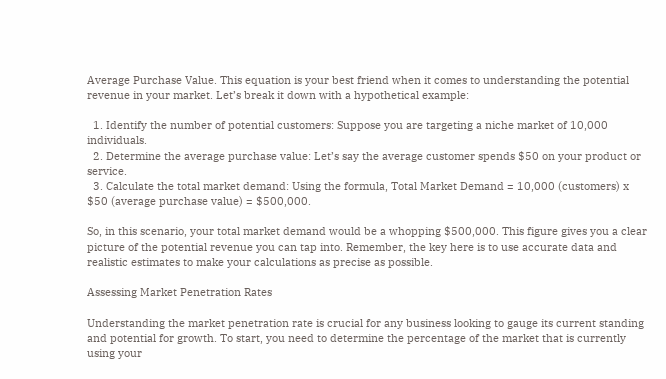Average Purchase Value. This equation is your best friend when it comes to understanding the potential revenue in your market. Let’s break it down with a hypothetical example:

  1. Identify the number of potential customers: Suppose you are targeting a niche market of 10,000 individuals.
  2. Determine the average purchase value: Let’s say the average customer spends $50 on your product or service.
  3. Calculate the total market demand: Using the formula, Total Market Demand = 10,000 (customers) x $50 (average purchase value) = $500,000.

So, in this scenario, your total market demand would be a whopping $500,000. This figure gives you a clear picture of the potential revenue you can tap into. Remember, the key here is to use accurate data and realistic estimates to make your calculations as precise as possible.

Assessing Market Penetration Rates

Understanding the market penetration rate is crucial for any business looking to gauge its current standing and potential for growth. To start, you need to determine the percentage of the market that is currently using your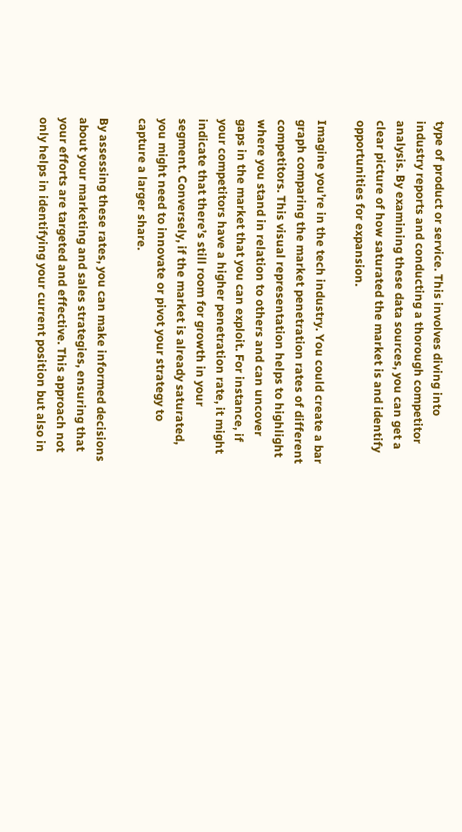type of product or service. This involves diving into industry reports and conducting a thorough competitor analysis. By examining these data sources, you can get a clear picture of how saturated the market is and identify opportunities for expansion.

Imagine you’re in the tech industry. You could create a bar graph comparing the market penetration rates of different competitors. This visual representation helps to highlight where you stand in relation to others and can uncover gaps in the market that you can exploit. For instance, if your competitors have a higher penetration rate, it might indicate that there’s still room for growth in your segment. Conversely, if the market is already saturated, you might need to innovate or pivot your strategy to capture a larger share.

By assessing these rates, you can make informed decisions about your marketing and sales strategies, ensuring that your efforts are targeted and effective. This approach not only helps in identifying your current position but also in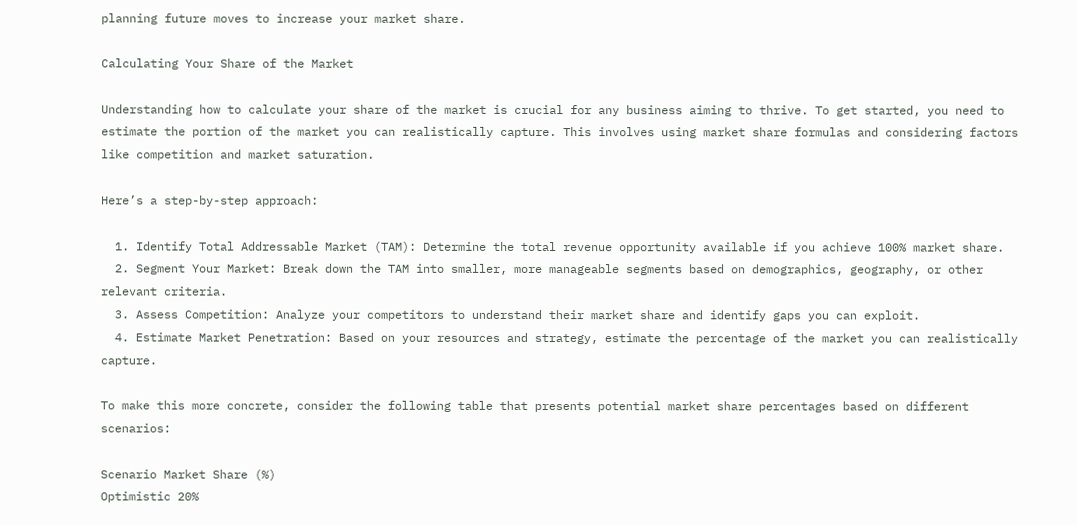planning future moves to increase your market share.

Calculating Your Share of the Market

Understanding how to calculate your share of the market is crucial for any business aiming to thrive. To get started, you need to estimate the portion of the market you can realistically capture. This involves using market share formulas and considering factors like competition and market saturation.

Here’s a step-by-step approach:

  1. Identify Total Addressable Market (TAM): Determine the total revenue opportunity available if you achieve 100% market share.
  2. Segment Your Market: Break down the TAM into smaller, more manageable segments based on demographics, geography, or other relevant criteria.
  3. Assess Competition: Analyze your competitors to understand their market share and identify gaps you can exploit.
  4. Estimate Market Penetration: Based on your resources and strategy, estimate the percentage of the market you can realistically capture.

To make this more concrete, consider the following table that presents potential market share percentages based on different scenarios:

Scenario Market Share (%)
Optimistic 20%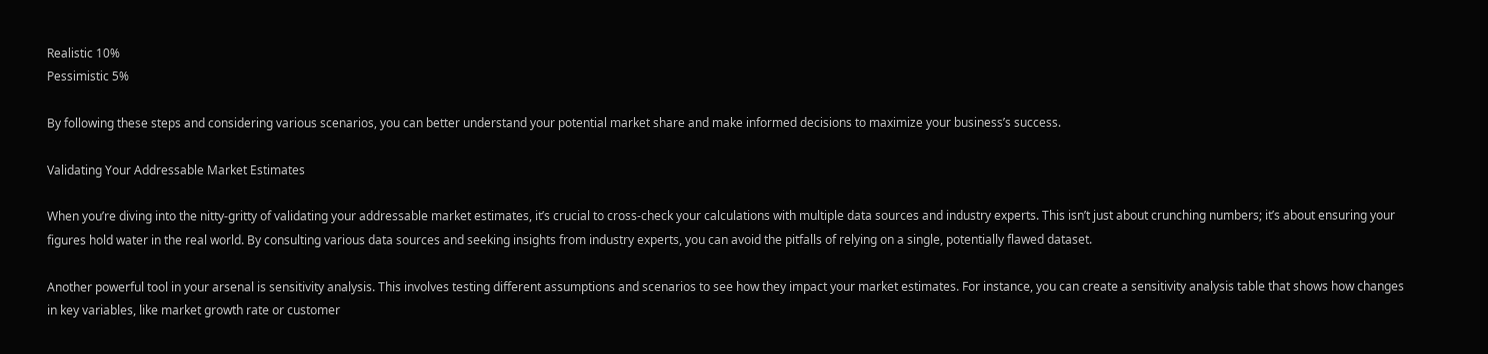Realistic 10%
Pessimistic 5%

By following these steps and considering various scenarios, you can better understand your potential market share and make informed decisions to maximize your business’s success.

Validating Your Addressable Market Estimates

When you’re diving into the nitty-gritty of validating your addressable market estimates, it’s crucial to cross-check your calculations with multiple data sources and industry experts. This isn’t just about crunching numbers; it’s about ensuring your figures hold water in the real world. By consulting various data sources and seeking insights from industry experts, you can avoid the pitfalls of relying on a single, potentially flawed dataset.

Another powerful tool in your arsenal is sensitivity analysis. This involves testing different assumptions and scenarios to see how they impact your market estimates. For instance, you can create a sensitivity analysis table that shows how changes in key variables, like market growth rate or customer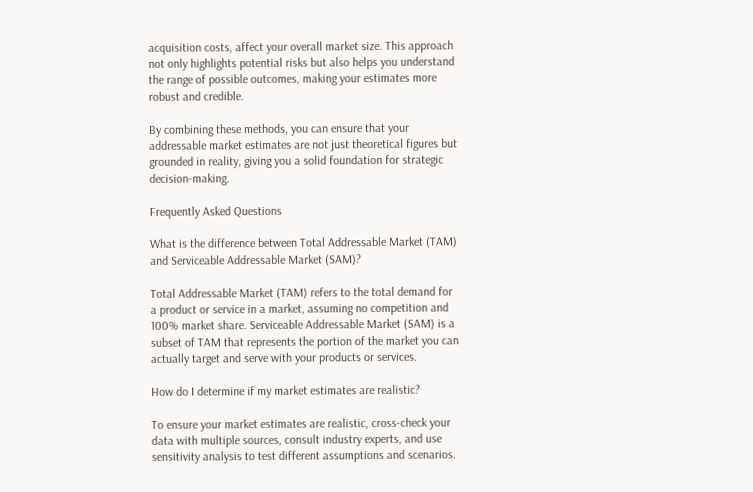acquisition costs, affect your overall market size. This approach not only highlights potential risks but also helps you understand the range of possible outcomes, making your estimates more robust and credible.

By combining these methods, you can ensure that your addressable market estimates are not just theoretical figures but grounded in reality, giving you a solid foundation for strategic decision-making.

Frequently Asked Questions

What is the difference between Total Addressable Market (TAM) and Serviceable Addressable Market (SAM)?

Total Addressable Market (TAM) refers to the total demand for a product or service in a market, assuming no competition and 100% market share. Serviceable Addressable Market (SAM) is a subset of TAM that represents the portion of the market you can actually target and serve with your products or services.

How do I determine if my market estimates are realistic?

To ensure your market estimates are realistic, cross-check your data with multiple sources, consult industry experts, and use sensitivity analysis to test different assumptions and scenarios.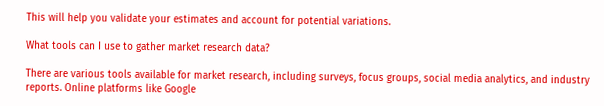This will help you validate your estimates and account for potential variations.

What tools can I use to gather market research data?

There are various tools available for market research, including surveys, focus groups, social media analytics, and industry reports. Online platforms like Google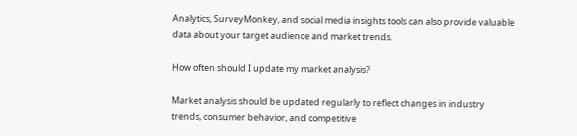Analytics, SurveyMonkey, and social media insights tools can also provide valuable data about your target audience and market trends.

How often should I update my market analysis?

Market analysis should be updated regularly to reflect changes in industry trends, consumer behavior, and competitive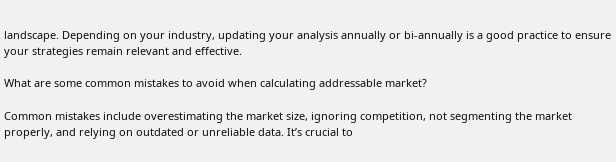landscape. Depending on your industry, updating your analysis annually or bi-annually is a good practice to ensure your strategies remain relevant and effective.

What are some common mistakes to avoid when calculating addressable market?

Common mistakes include overestimating the market size, ignoring competition, not segmenting the market properly, and relying on outdated or unreliable data. It’s crucial to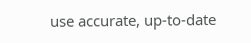use accurate, up-to-date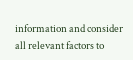information and consider all relevant factors to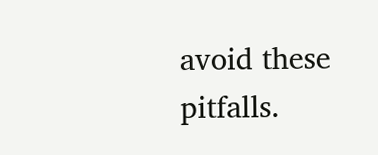avoid these pitfalls.